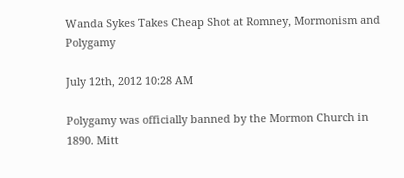Wanda Sykes Takes Cheap Shot at Romney, Mormonism and Polygamy

July 12th, 2012 10:28 AM

Polygamy was officially banned by the Mormon Church in 1890. Mitt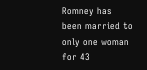Romney has been married to only one woman for 43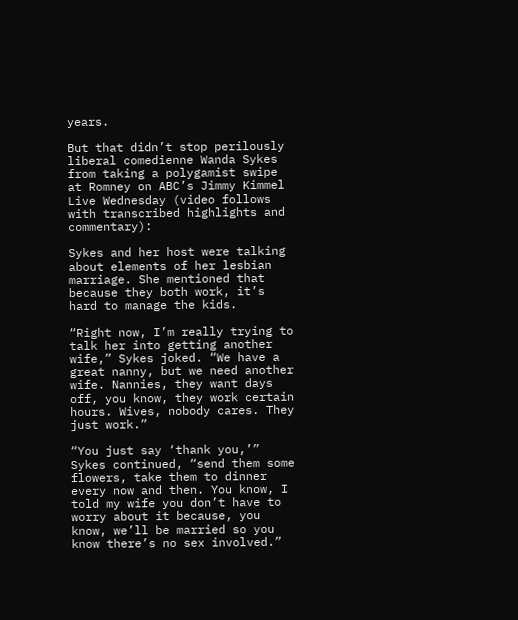years.

But that didn’t stop perilously liberal comedienne Wanda Sykes from taking a polygamist swipe at Romney on ABC’s Jimmy Kimmel Live Wednesday (video follows with transcribed highlights and commentary):

Sykes and her host were talking about elements of her lesbian marriage. She mentioned that because they both work, it’s hard to manage the kids.

“Right now, I’m really trying to talk her into getting another wife,” Sykes joked. “We have a great nanny, but we need another wife. Nannies, they want days off, you know, they work certain hours. Wives, nobody cares. They just work.”

“You just say ‘thank you,’” Sykes continued, “send them some flowers, take them to dinner every now and then. You know, I told my wife you don’t have to worry about it because, you know, we’ll be married so you know there’s no sex involved.”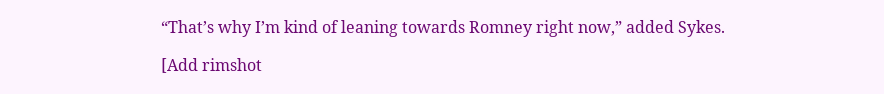“That’s why I’m kind of leaning towards Romney right now,” added Sykes.

[Add rimshot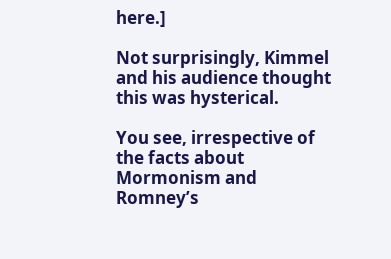here.]

Not surprisingly, Kimmel and his audience thought this was hysterical.

You see, irrespective of the facts about Mormonism and Romney’s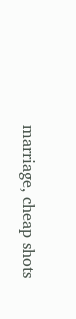marriage, cheap shots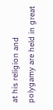at his religion and polygamy are held in great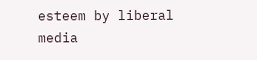esteem by liberal media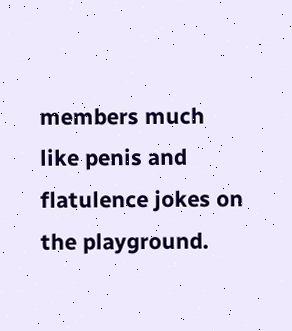members much like penis and flatulence jokes on the playground.